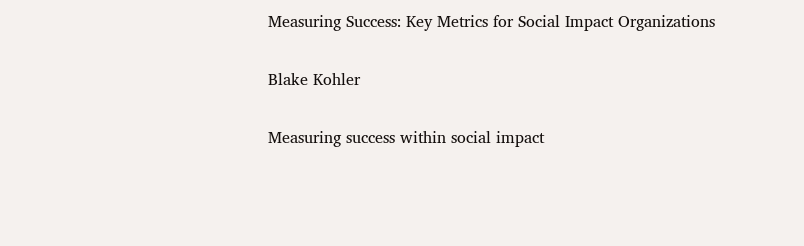Measuring Success: Key Metrics for Social Impact Organizations

Blake Kohler

Measuring success within social impact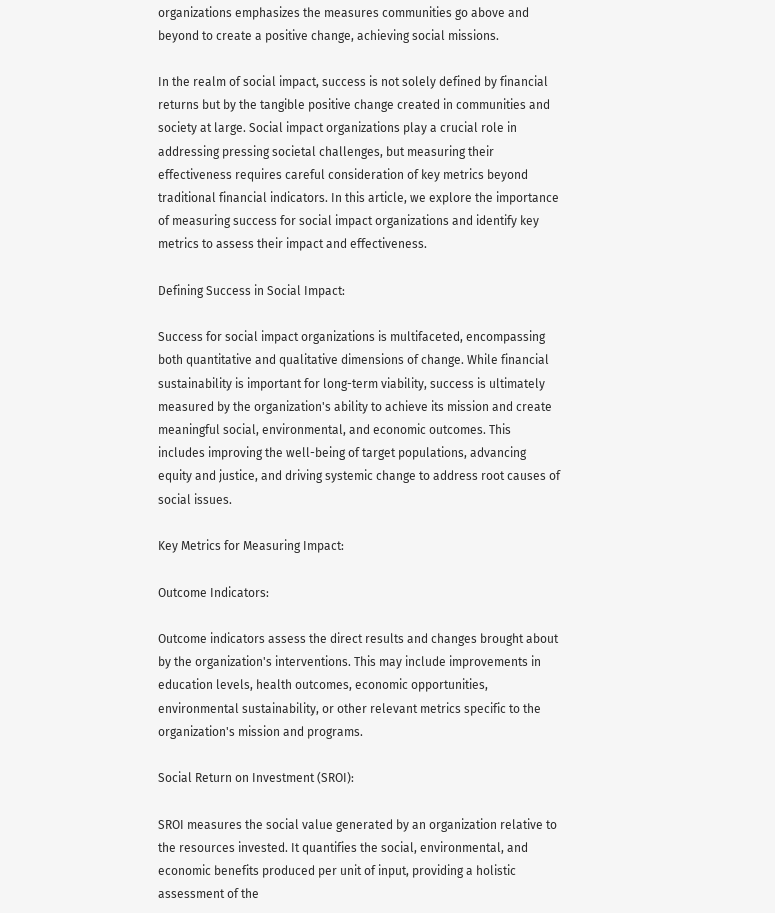organizations emphasizes the measures communities go above and beyond to create a positive change, achieving social missions.

In the realm of social impact, success is not solely defined by financial returns but by the tangible positive change created in communities and society at large. Social impact organizations play a crucial role in addressing pressing societal challenges, but measuring their effectiveness requires careful consideration of key metrics beyond traditional financial indicators. In this article, we explore the importance of measuring success for social impact organizations and identify key metrics to assess their impact and effectiveness.

Defining Success in Social Impact:

Success for social impact organizations is multifaceted, encompassing both quantitative and qualitative dimensions of change. While financial sustainability is important for long-term viability, success is ultimately measured by the organization's ability to achieve its mission and create meaningful social, environmental, and economic outcomes. This includes improving the well-being of target populations, advancing equity and justice, and driving systemic change to address root causes of social issues.

Key Metrics for Measuring Impact:

Outcome Indicators:

Outcome indicators assess the direct results and changes brought about by the organization's interventions. This may include improvements in education levels, health outcomes, economic opportunities, environmental sustainability, or other relevant metrics specific to the organization's mission and programs.

Social Return on Investment (SROI):

SROI measures the social value generated by an organization relative to the resources invested. It quantifies the social, environmental, and economic benefits produced per unit of input, providing a holistic assessment of the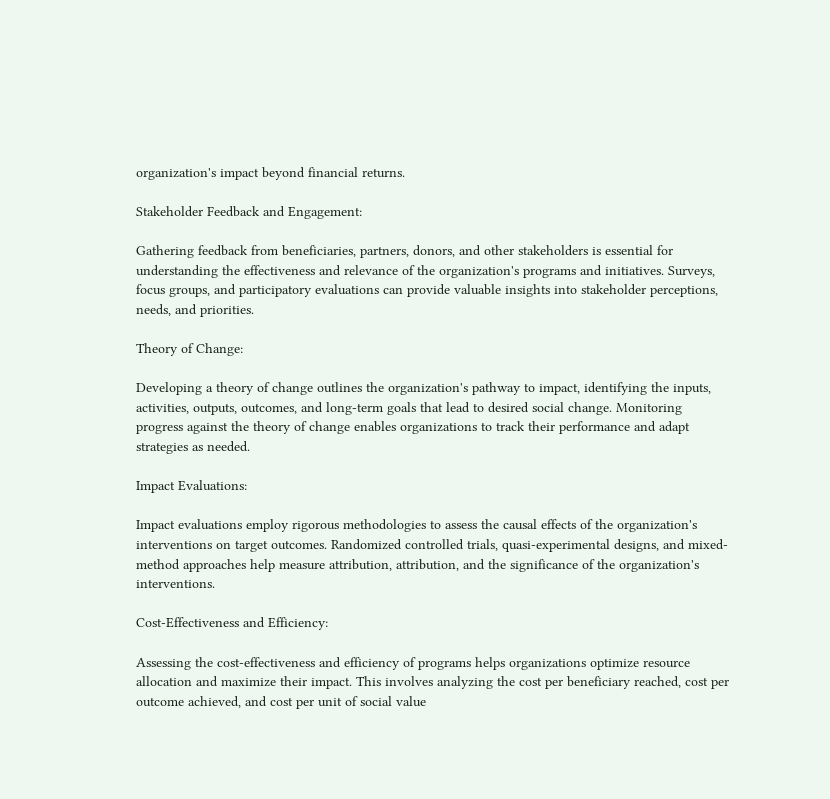organization's impact beyond financial returns.

Stakeholder Feedback and Engagement:

Gathering feedback from beneficiaries, partners, donors, and other stakeholders is essential for understanding the effectiveness and relevance of the organization's programs and initiatives. Surveys, focus groups, and participatory evaluations can provide valuable insights into stakeholder perceptions, needs, and priorities.

Theory of Change:

Developing a theory of change outlines the organization's pathway to impact, identifying the inputs, activities, outputs, outcomes, and long-term goals that lead to desired social change. Monitoring progress against the theory of change enables organizations to track their performance and adapt strategies as needed.

Impact Evaluations:

Impact evaluations employ rigorous methodologies to assess the causal effects of the organization's interventions on target outcomes. Randomized controlled trials, quasi-experimental designs, and mixed-method approaches help measure attribution, attribution, and the significance of the organization's interventions.

Cost-Effectiveness and Efficiency:

Assessing the cost-effectiveness and efficiency of programs helps organizations optimize resource allocation and maximize their impact. This involves analyzing the cost per beneficiary reached, cost per outcome achieved, and cost per unit of social value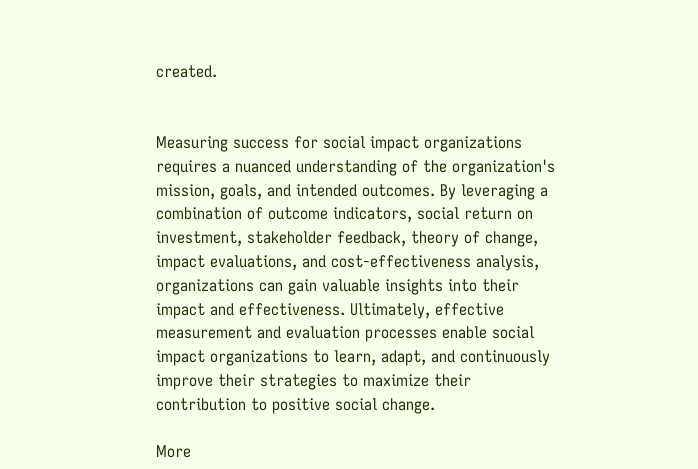created.


Measuring success for social impact organizations requires a nuanced understanding of the organization's mission, goals, and intended outcomes. By leveraging a combination of outcome indicators, social return on investment, stakeholder feedback, theory of change, impact evaluations, and cost-effectiveness analysis, organizations can gain valuable insights into their impact and effectiveness. Ultimately, effective measurement and evaluation processes enable social impact organizations to learn, adapt, and continuously improve their strategies to maximize their contribution to positive social change.

More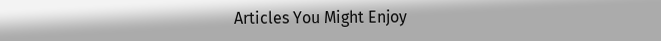Articles You Might Enjoy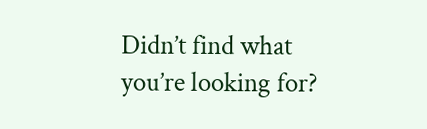Didn’t find what you’re looking for?